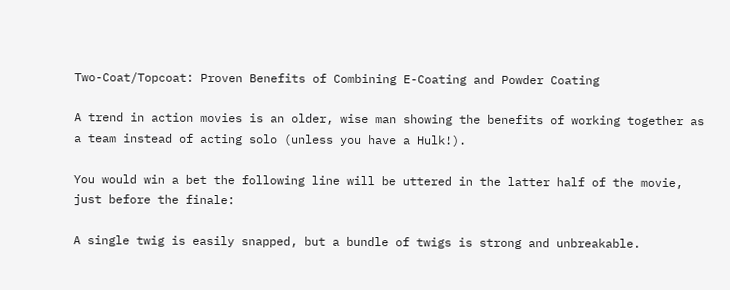Two-Coat/Topcoat: Proven Benefits of Combining E-Coating and Powder Coating

A trend in action movies is an older, wise man showing the benefits of working together as a team instead of acting solo (unless you have a Hulk!).

You would win a bet the following line will be uttered in the latter half of the movie, just before the finale:

A single twig is easily snapped, but a bundle of twigs is strong and unbreakable.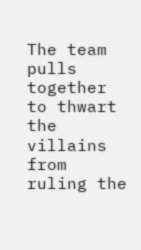The team pulls together to thwart the villains from ruling the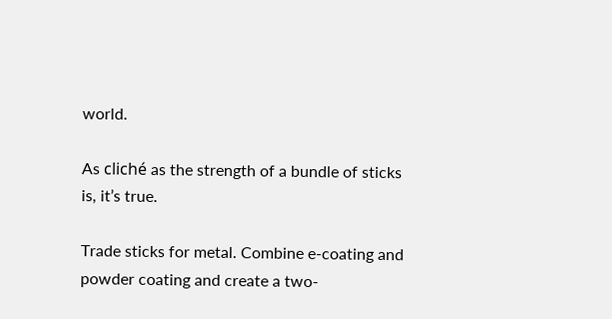world.

As cliché as the strength of a bundle of sticks is, it’s true.

Trade sticks for metal. Combine e-coating and powder coating and create a two-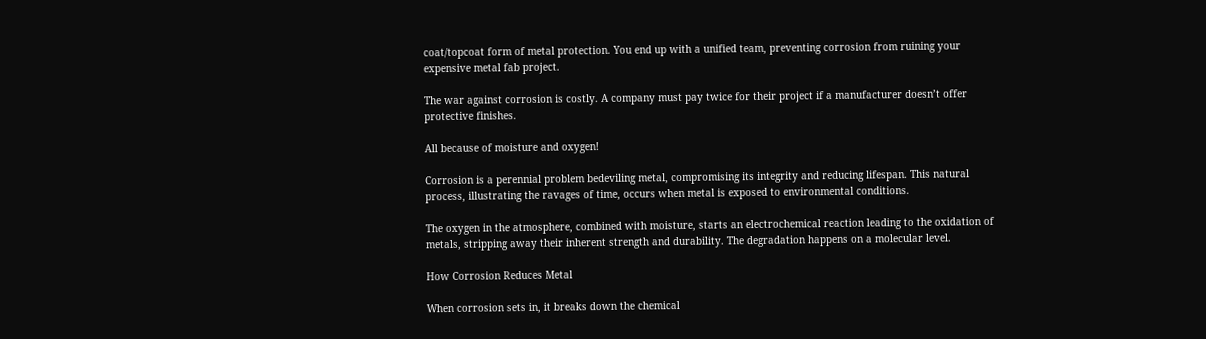coat/topcoat form of metal protection. You end up with a unified team, preventing corrosion from ruining your expensive metal fab project.

The war against corrosion is costly. A company must pay twice for their project if a manufacturer doesn’t offer protective finishes.

All because of moisture and oxygen!

Corrosion is a perennial problem bedeviling metal, compromising its integrity and reducing lifespan. This natural process, illustrating the ravages of time, occurs when metal is exposed to environmental conditions.

The oxygen in the atmosphere, combined with moisture, starts an electrochemical reaction leading to the oxidation of metals, stripping away their inherent strength and durability. The degradation happens on a molecular level.

How Corrosion Reduces Metal

When corrosion sets in, it breaks down the chemical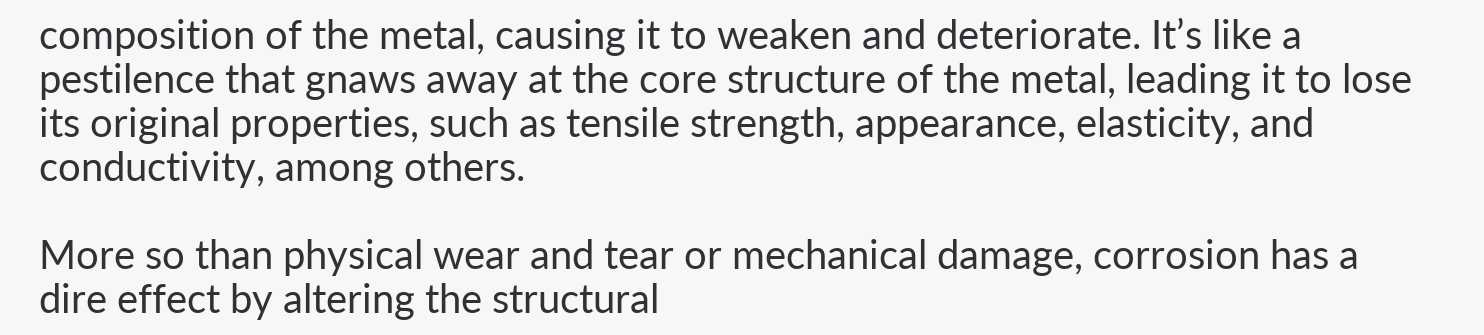composition of the metal, causing it to weaken and deteriorate. It’s like a pestilence that gnaws away at the core structure of the metal, leading it to lose its original properties, such as tensile strength, appearance, elasticity, and conductivity, among others.

More so than physical wear and tear or mechanical damage, corrosion has a dire effect by altering the structural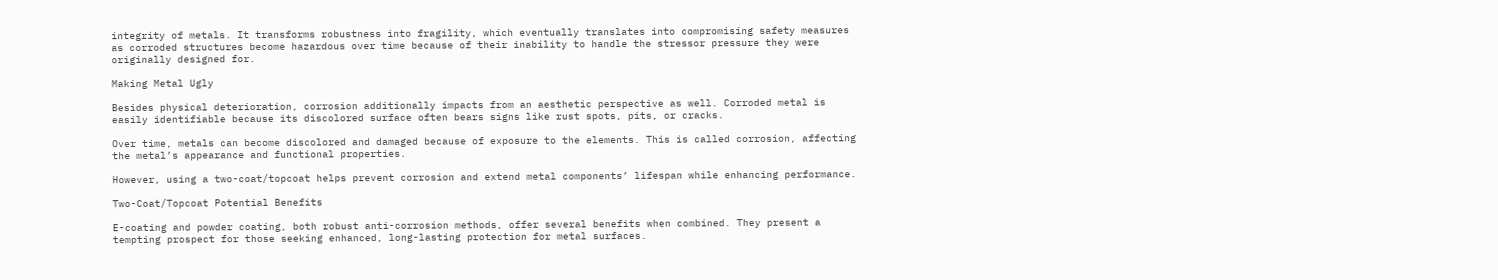integrity of metals. It transforms robustness into fragility, which eventually translates into compromising safety measures as corroded structures become hazardous over time because of their inability to handle the stressor pressure they were originally designed for.

Making Metal Ugly

Besides physical deterioration, corrosion additionally impacts from an aesthetic perspective as well. Corroded metal is easily identifiable because its discolored surface often bears signs like rust spots, pits, or cracks.

Over time, metals can become discolored and damaged because of exposure to the elements. This is called corrosion, affecting the metal’s appearance and functional properties.

However, using a two-coat/topcoat helps prevent corrosion and extend metal components’ lifespan while enhancing performance.

Two-Coat/Topcoat Potential Benefits

E-coating and powder coating, both robust anti-corrosion methods, offer several benefits when combined. They present a tempting prospect for those seeking enhanced, long-lasting protection for metal surfaces.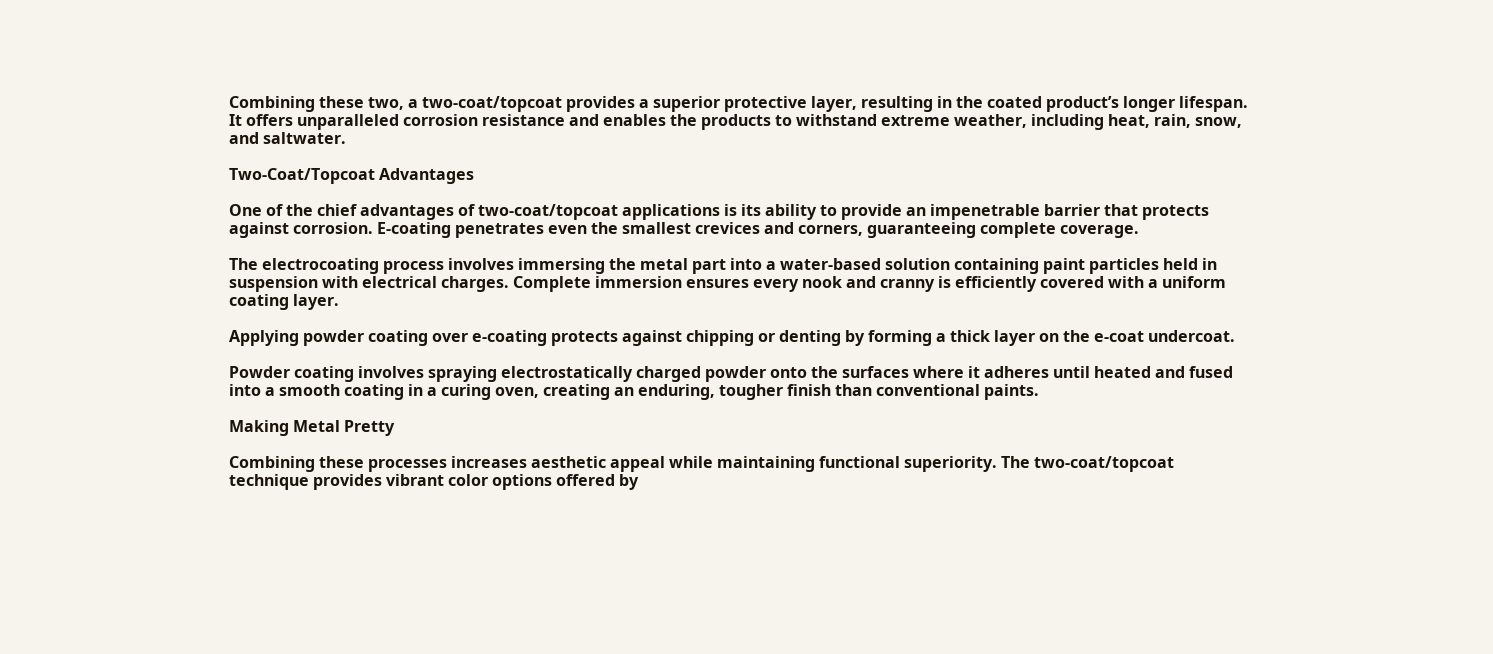Combining these two, a two-coat/topcoat provides a superior protective layer, resulting in the coated product’s longer lifespan. It offers unparalleled corrosion resistance and enables the products to withstand extreme weather, including heat, rain, snow, and saltwater.

Two-Coat/Topcoat Advantages

One of the chief advantages of two-coat/topcoat applications is its ability to provide an impenetrable barrier that protects against corrosion. E-coating penetrates even the smallest crevices and corners, guaranteeing complete coverage.

The electrocoating process involves immersing the metal part into a water-based solution containing paint particles held in suspension with electrical charges. Complete immersion ensures every nook and cranny is efficiently covered with a uniform coating layer.

Applying powder coating over e-coating protects against chipping or denting by forming a thick layer on the e-coat undercoat.

Powder coating involves spraying electrostatically charged powder onto the surfaces where it adheres until heated and fused into a smooth coating in a curing oven, creating an enduring, tougher finish than conventional paints.

Making Metal Pretty

Combining these processes increases aesthetic appeal while maintaining functional superiority. The two-coat/topcoat technique provides vibrant color options offered by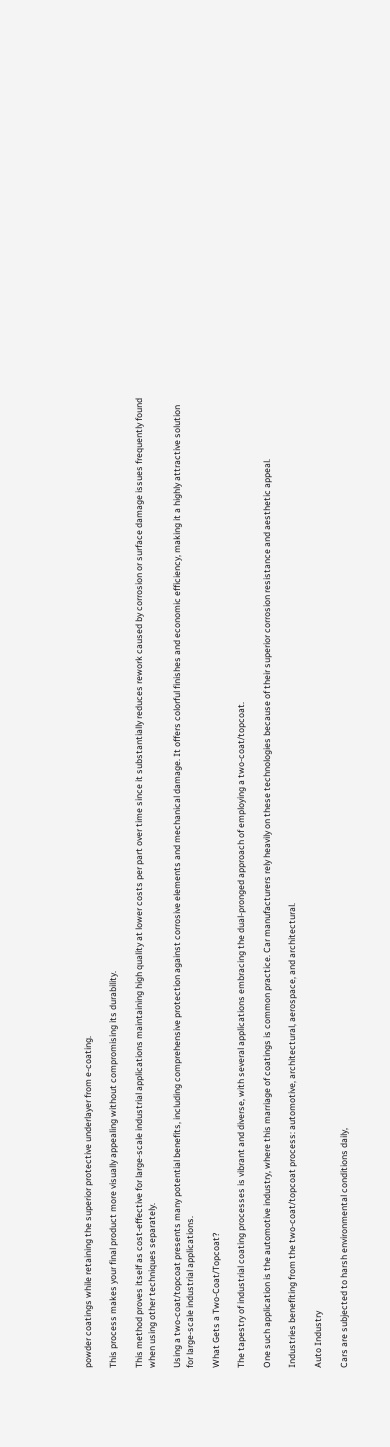powder coatings while retaining the superior protective underlayer from e-coating.

This process makes your final product more visually appealing without compromising its durability.

This method proves itself as cost-effective for large-scale industrial applications maintaining high quality at lower costs per part over time since it substantially reduces rework caused by corrosion or surface damage issues frequently found when using other techniques separately.

Using a two-coat/topcoat presents many potential benefits, including comprehensive protection against corrosive elements and mechanical damage. It offers colorful finishes and economic efficiency, making it a highly attractive solution for large-scale industrial applications.

What Gets a Two-Coat/Topcoat?

The tapestry of industrial coating processes is vibrant and diverse, with several applications embracing the dual-pronged approach of employing a two-coat/topcoat.

One such application is the automotive industry, where this marriage of coatings is common practice. Car manufacturers rely heavily on these technologies because of their superior corrosion resistance and aesthetic appeal.

Industries benefiting from the two-coat/topcoat process: automotive, architectural, aerospace, and architectural.

Auto Industry

Cars are subjected to harsh environmental conditions daily,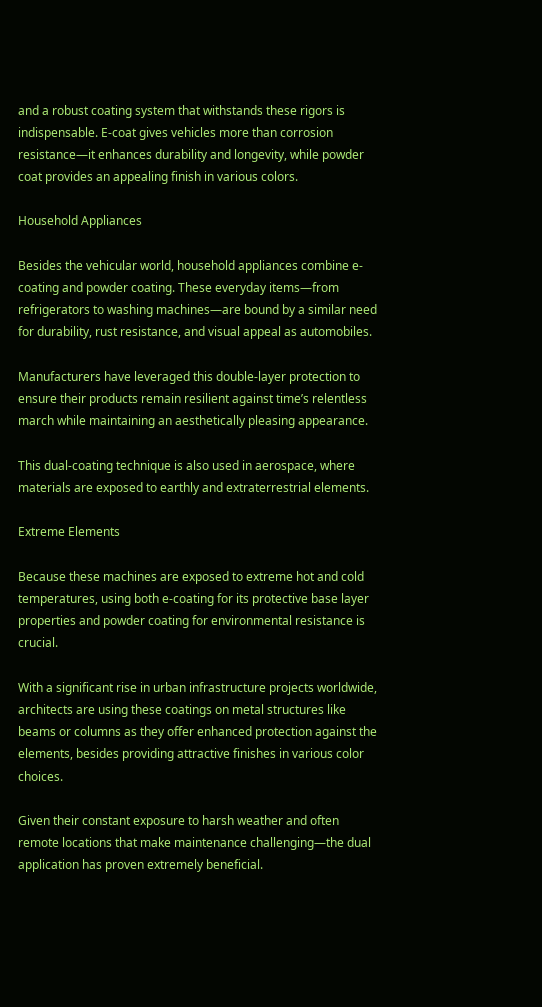and a robust coating system that withstands these rigors is indispensable. E-coat gives vehicles more than corrosion resistance—it enhances durability and longevity, while powder coat provides an appealing finish in various colors.

Household Appliances

Besides the vehicular world, household appliances combine e-coating and powder coating. These everyday items—from refrigerators to washing machines—are bound by a similar need for durability, rust resistance, and visual appeal as automobiles.

Manufacturers have leveraged this double-layer protection to ensure their products remain resilient against time’s relentless march while maintaining an aesthetically pleasing appearance.

This dual-coating technique is also used in aerospace, where materials are exposed to earthly and extraterrestrial elements.

Extreme Elements

Because these machines are exposed to extreme hot and cold temperatures, using both e-coating for its protective base layer properties and powder coating for environmental resistance is crucial.

With a significant rise in urban infrastructure projects worldwide, architects are using these coatings on metal structures like beams or columns as they offer enhanced protection against the elements, besides providing attractive finishes in various color choices.

Given their constant exposure to harsh weather and often remote locations that make maintenance challenging—the dual application has proven extremely beneficial.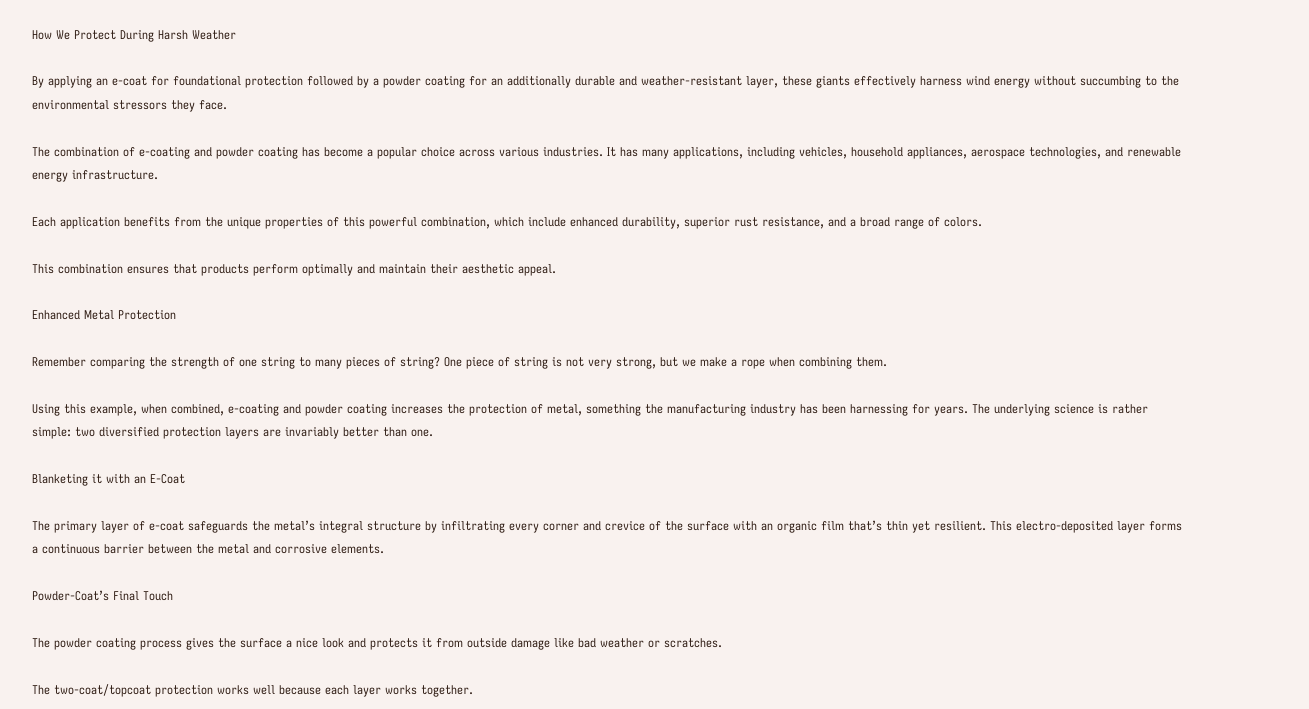How We Protect During Harsh Weather

By applying an e-coat for foundational protection followed by a powder coating for an additionally durable and weather-resistant layer, these giants effectively harness wind energy without succumbing to the environmental stressors they face.

The combination of e-coating and powder coating has become a popular choice across various industries. It has many applications, including vehicles, household appliances, aerospace technologies, and renewable energy infrastructure.

Each application benefits from the unique properties of this powerful combination, which include enhanced durability, superior rust resistance, and a broad range of colors.

This combination ensures that products perform optimally and maintain their aesthetic appeal.

Enhanced Metal Protection

Remember comparing the strength of one string to many pieces of string? One piece of string is not very strong, but we make a rope when combining them.

Using this example, when combined, e-coating and powder coating increases the protection of metal, something the manufacturing industry has been harnessing for years. The underlying science is rather simple: two diversified protection layers are invariably better than one.

Blanketing it with an E-Coat

The primary layer of e-coat safeguards the metal’s integral structure by infiltrating every corner and crevice of the surface with an organic film that’s thin yet resilient. This electro-deposited layer forms a continuous barrier between the metal and corrosive elements.

Powder-Coat’s Final Touch

The powder coating process gives the surface a nice look and protects it from outside damage like bad weather or scratches.

The two-coat/topcoat protection works well because each layer works together.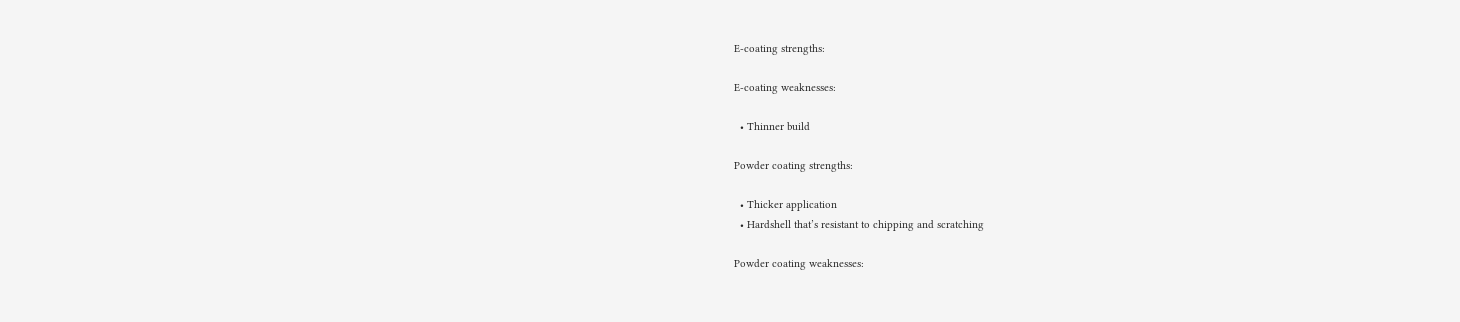E-coating strengths:

E-coating weaknesses:

  • Thinner build

Powder coating strengths:

  • Thicker application
  • Hardshell that’s resistant to chipping and scratching

Powder coating weaknesses: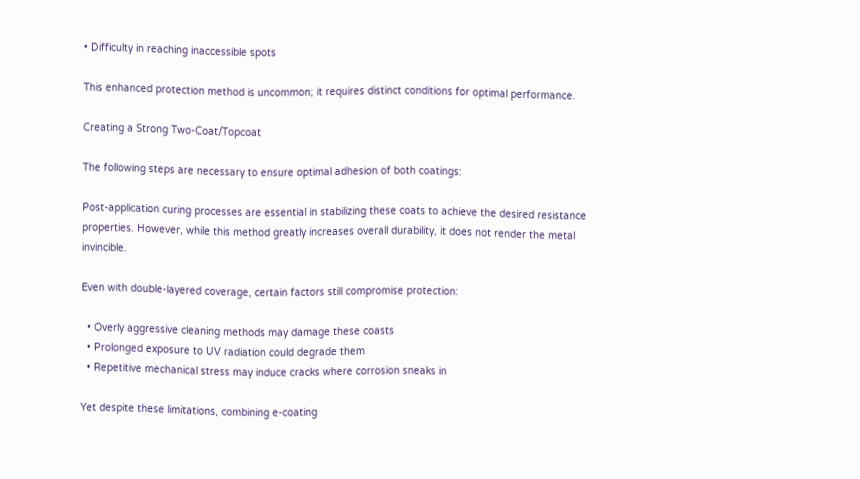• Difficulty in reaching inaccessible spots

This enhanced protection method is uncommon; it requires distinct conditions for optimal performance.

Creating a Strong Two-Coat/Topcoat

The following steps are necessary to ensure optimal adhesion of both coatings:

Post-application curing processes are essential in stabilizing these coats to achieve the desired resistance properties. However, while this method greatly increases overall durability, it does not render the metal invincible.

Even with double-layered coverage, certain factors still compromise protection:

  • Overly aggressive cleaning methods may damage these coasts
  • Prolonged exposure to UV radiation could degrade them
  • Repetitive mechanical stress may induce cracks where corrosion sneaks in

Yet despite these limitations, combining e-coating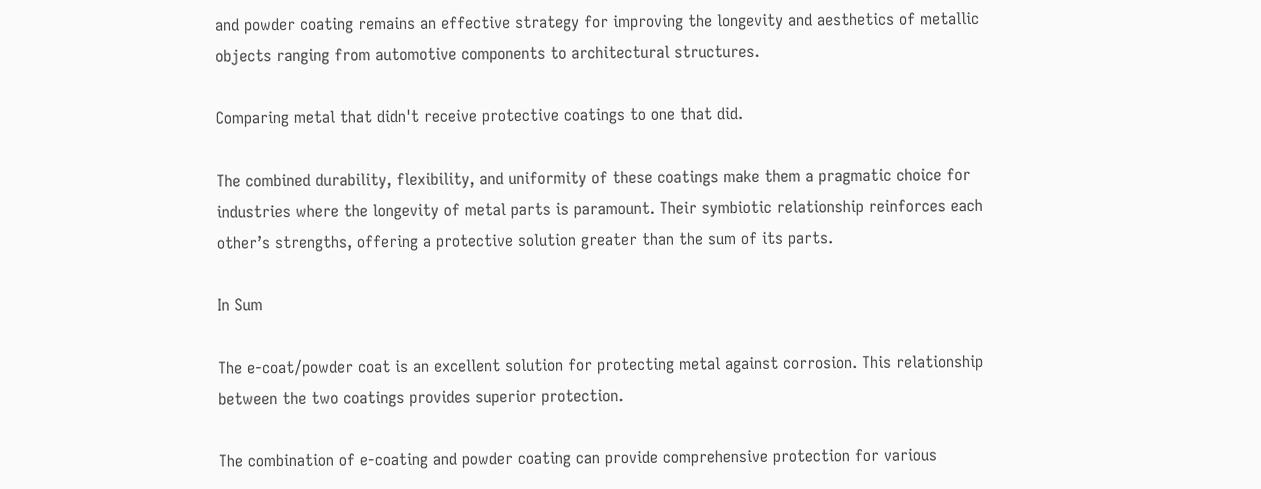and powder coating remains an effective strategy for improving the longevity and aesthetics of metallic objects ranging from automotive components to architectural structures.

Comparing metal that didn't receive protective coatings to one that did.

The combined durability, flexibility, and uniformity of these coatings make them a pragmatic choice for industries where the longevity of metal parts is paramount. Their symbiotic relationship reinforces each other’s strengths, offering a protective solution greater than the sum of its parts.

In Sum

The e-coat/powder coat is an excellent solution for protecting metal against corrosion. This relationship between the two coatings provides superior protection.

The combination of e-coating and powder coating can provide comprehensive protection for various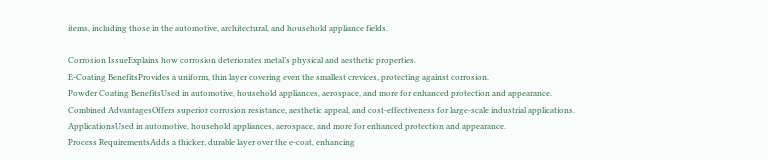items, including those in the automotive, architectural, and household appliance fields.

Corrosion IssueExplains how corrosion deteriorates metal’s physical and aesthetic properties.
E-Coating BenefitsProvides a uniform, thin layer covering even the smallest crevices, protecting against corrosion.
Powder Coating BenefitsUsed in automotive, household appliances, aerospace, and more for enhanced protection and appearance.
Combined AdvantagesOffers superior corrosion resistance, aesthetic appeal, and cost-effectiveness for large-scale industrial applications.
ApplicationsUsed in automotive, household appliances, aerospace, and more for enhanced protection and appearance.
Process RequirementsAdds a thicker, durable layer over the e-coat, enhancing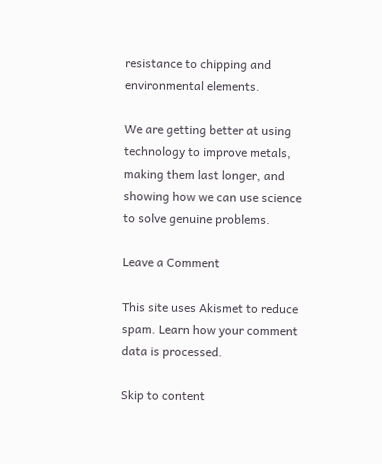resistance to chipping and environmental elements.

We are getting better at using technology to improve metals, making them last longer, and showing how we can use science to solve genuine problems.

Leave a Comment

This site uses Akismet to reduce spam. Learn how your comment data is processed.

Skip to content